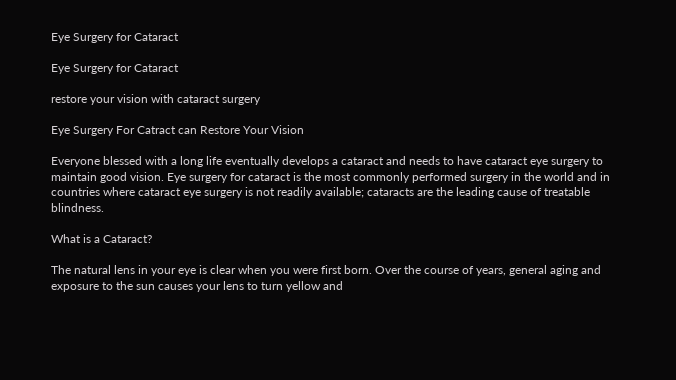Eye Surgery for Cataract

Eye Surgery for Cataract

restore your vision with cataract surgery

Eye Surgery For Catract can Restore Your Vision

Everyone blessed with a long life eventually develops a cataract and needs to have cataract eye surgery to maintain good vision. Eye surgery for cataract is the most commonly performed surgery in the world and in countries where cataract eye surgery is not readily available; cataracts are the leading cause of treatable blindness.

What is a Cataract?

The natural lens in your eye is clear when you were first born. Over the course of years, general aging and exposure to the sun causes your lens to turn yellow and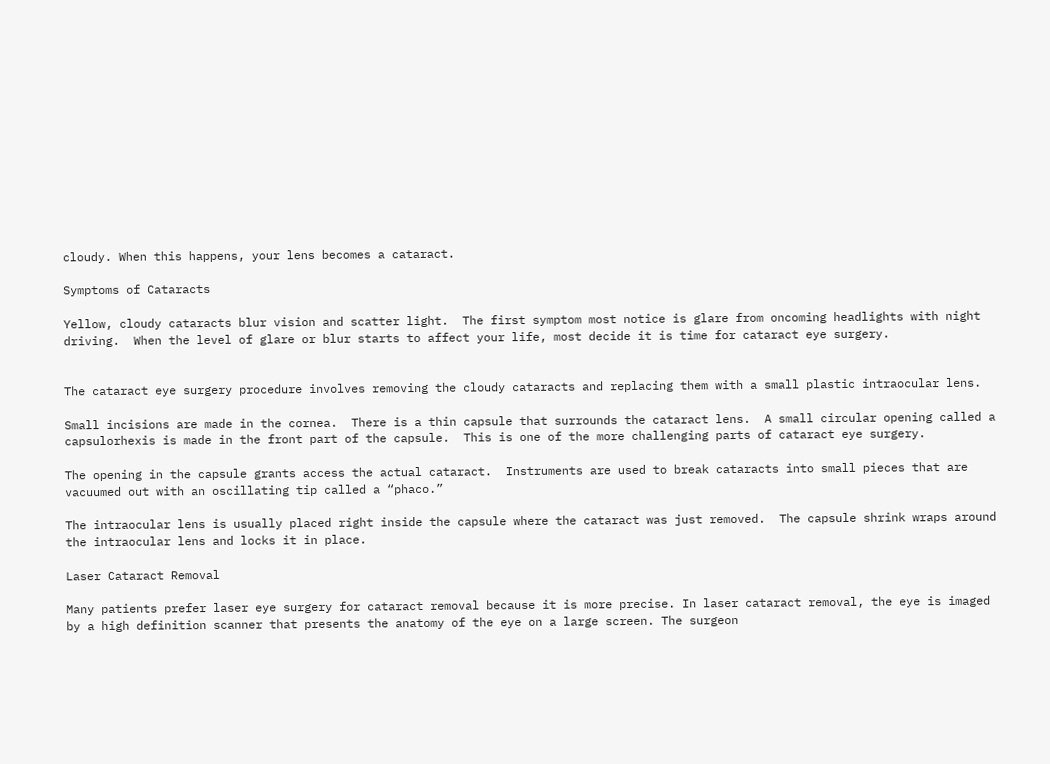cloudy. When this happens, your lens becomes a cataract.

Symptoms of Cataracts

Yellow, cloudy cataracts blur vision and scatter light.  The first symptom most notice is glare from oncoming headlights with night driving.  When the level of glare or blur starts to affect your life, most decide it is time for cataract eye surgery.


The cataract eye surgery procedure involves removing the cloudy cataracts and replacing them with a small plastic intraocular lens.

Small incisions are made in the cornea.  There is a thin capsule that surrounds the cataract lens.  A small circular opening called a capsulorhexis is made in the front part of the capsule.  This is one of the more challenging parts of cataract eye surgery.

The opening in the capsule grants access the actual cataract.  Instruments are used to break cataracts into small pieces that are vacuumed out with an oscillating tip called a “phaco.”

The intraocular lens is usually placed right inside the capsule where the cataract was just removed.  The capsule shrink wraps around the intraocular lens and locks it in place.

Laser Cataract Removal

Many patients prefer laser eye surgery for cataract removal because it is more precise. In laser cataract removal, the eye is imaged by a high definition scanner that presents the anatomy of the eye on a large screen. The surgeon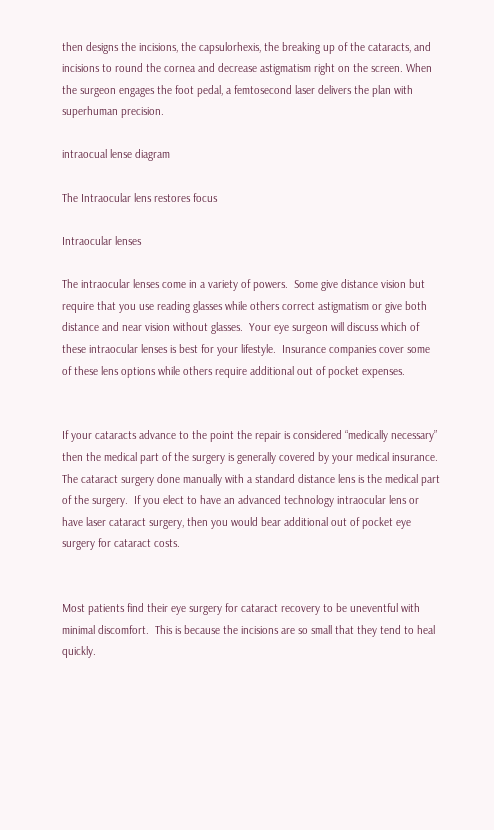then designs the incisions, the capsulorhexis, the breaking up of the cataracts, and incisions to round the cornea and decrease astigmatism right on the screen. When the surgeon engages the foot pedal, a femtosecond laser delivers the plan with superhuman precision.

intraocual lense diagram

The Intraocular lens restores focus

Intraocular lenses

The intraocular lenses come in a variety of powers.  Some give distance vision but require that you use reading glasses while others correct astigmatism or give both distance and near vision without glasses.  Your eye surgeon will discuss which of these intraocular lenses is best for your lifestyle.  Insurance companies cover some of these lens options while others require additional out of pocket expenses.


If your cataracts advance to the point the repair is considered “medically necessary” then the medical part of the surgery is generally covered by your medical insurance.  The cataract surgery done manually with a standard distance lens is the medical part of the surgery.  If you elect to have an advanced technology intraocular lens or have laser cataract surgery, then you would bear additional out of pocket eye surgery for cataract costs.


Most patients find their eye surgery for cataract recovery to be uneventful with minimal discomfort.  This is because the incisions are so small that they tend to heal quickly.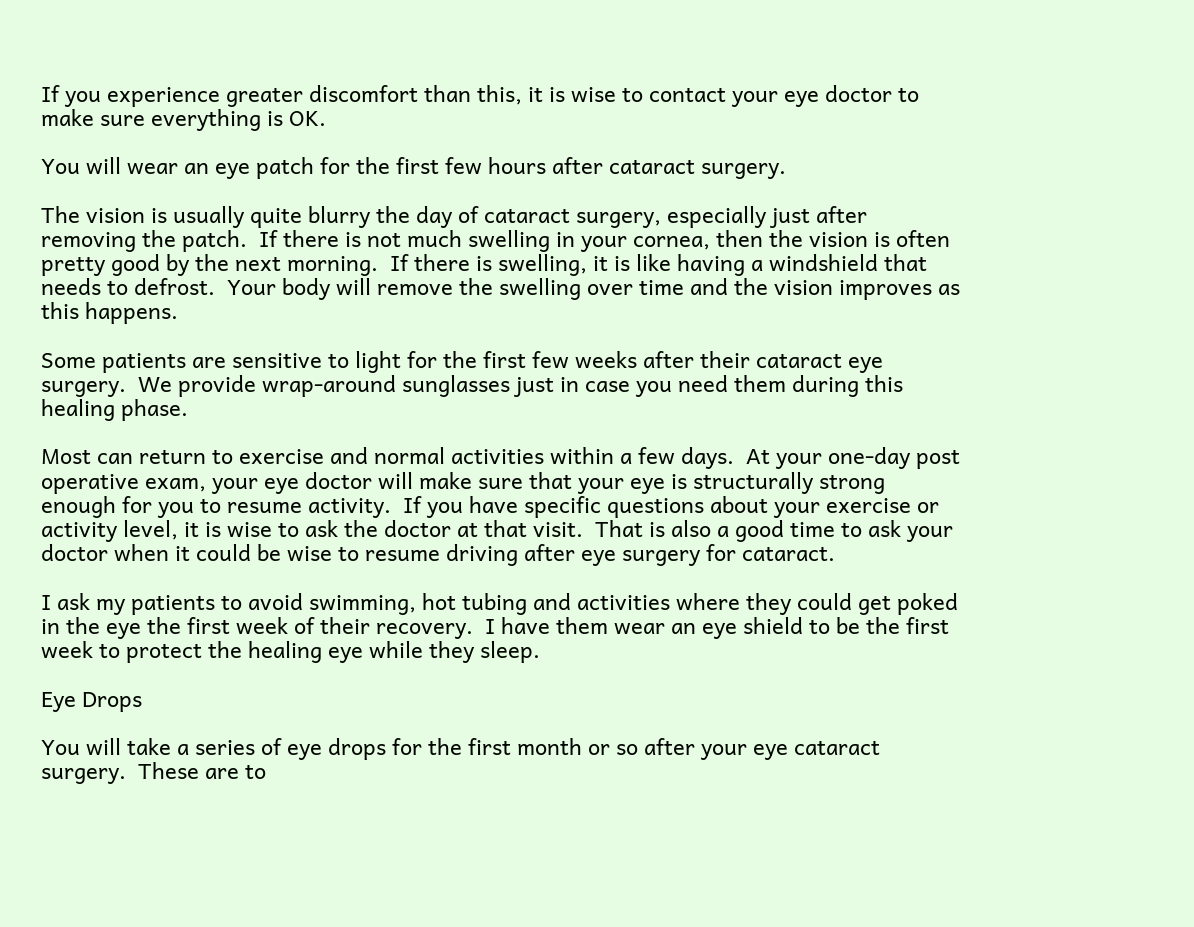If you experience greater discomfort than this, it is wise to contact your eye doctor to make sure everything is OK.

You will wear an eye patch for the first few hours after cataract surgery.

The vision is usually quite blurry the day of cataract surgery, especially just after removing the patch.  If there is not much swelling in your cornea, then the vision is often pretty good by the next morning.  If there is swelling, it is like having a windshield that needs to defrost.  Your body will remove the swelling over time and the vision improves as this happens.

Some patients are sensitive to light for the first few weeks after their cataract eye surgery.  We provide wrap-around sunglasses just in case you need them during this healing phase.

Most can return to exercise and normal activities within a few days.  At your one-day post operative exam, your eye doctor will make sure that your eye is structurally strong enough for you to resume activity.  If you have specific questions about your exercise or activity level, it is wise to ask the doctor at that visit.  That is also a good time to ask your doctor when it could be wise to resume driving after eye surgery for cataract.

I ask my patients to avoid swimming, hot tubing and activities where they could get poked in the eye the first week of their recovery.  I have them wear an eye shield to be the first week to protect the healing eye while they sleep.

Eye Drops

You will take a series of eye drops for the first month or so after your eye cataract surgery.  These are to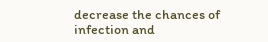decrease the chances of infection and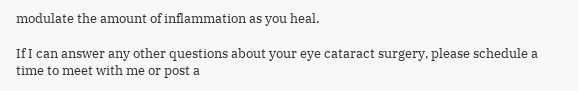modulate the amount of inflammation as you heal.

If I can answer any other questions about your eye cataract surgery, please schedule a time to meet with me or post a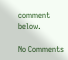comment below.

No Comments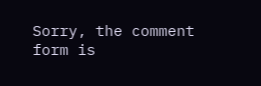Sorry, the comment form is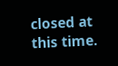closed at this time.